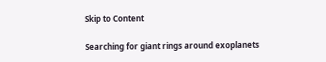Skip to Content

Searching for giant rings around exoplanets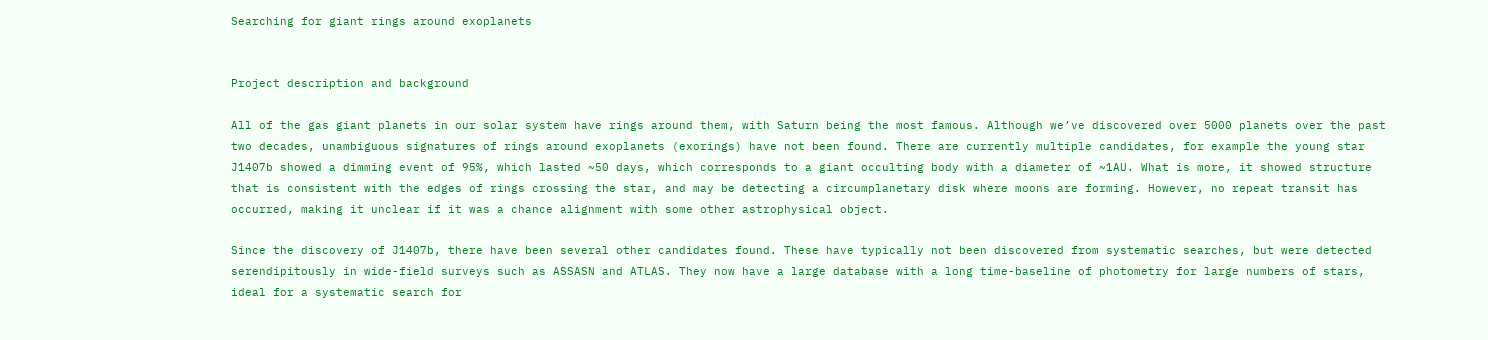Searching for giant rings around exoplanets


Project description and background

All of the gas giant planets in our solar system have rings around them, with Saturn being the most famous. Although we’ve discovered over 5000 planets over the past two decades, unambiguous signatures of rings around exoplanets (exorings) have not been found. There are currently multiple candidates, for example the young star J1407b showed a dimming event of 95%, which lasted ~50 days, which corresponds to a giant occulting body with a diameter of ~1AU. What is more, it showed structure that is consistent with the edges of rings crossing the star, and may be detecting a circumplanetary disk where moons are forming. However, no repeat transit has occurred, making it unclear if it was a chance alignment with some other astrophysical object.

Since the discovery of J1407b, there have been several other candidates found. These have typically not been discovered from systematic searches, but were detected serendipitously in wide-field surveys such as ASSASN and ATLAS. They now have a large database with a long time-baseline of photometry for large numbers of stars, ideal for a systematic search for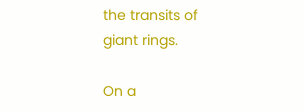the transits of giant rings.

On a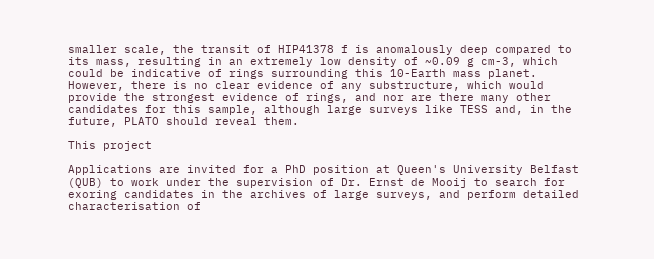smaller scale, the transit of HIP41378 f is anomalously deep compared to its mass, resulting in an extremely low density of ~0.09 g cm-3, which could be indicative of rings surrounding this 10-Earth mass planet.  However, there is no clear evidence of any substructure, which would provide the strongest evidence of rings, and nor are there many other candidates for this sample, although large surveys like TESS and, in the future, PLATO should reveal them.

This project

Applications are invited for a PhD position at Queen's University Belfast (QUB) to work under the supervision of Dr. Ernst de Mooij to search for exoring candidates in the archives of large surveys, and perform detailed characterisation of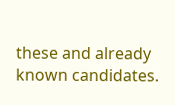these and already known candidates.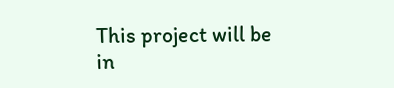This project will be in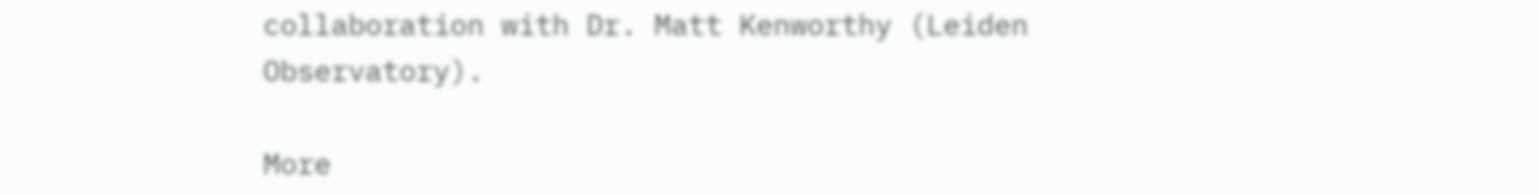collaboration with Dr. Matt Kenworthy (Leiden Observatory).

More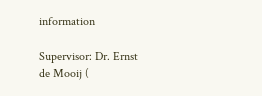information

Supervisor: Dr. Ernst de Mooij (